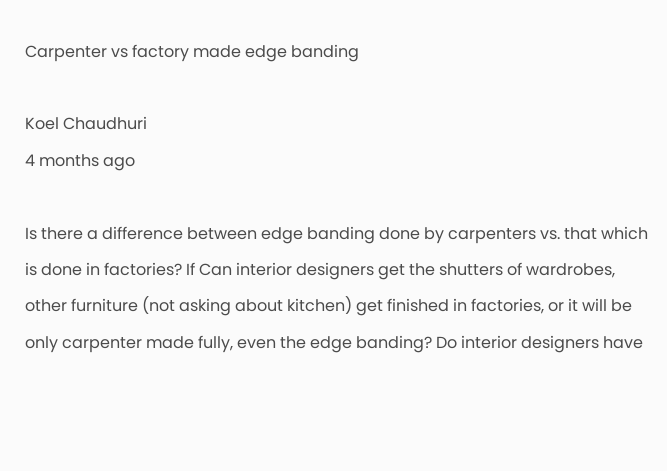Carpenter vs factory made edge banding

Koel Chaudhuri
4 months ago

Is there a difference between edge banding done by carpenters vs. that which is done in factories? If Can interior designers get the shutters of wardrobes, other furniture (not asking about kitchen) get finished in factories, or it will be only carpenter made fully, even the edge banding? Do interior designers have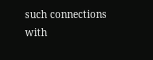such connections with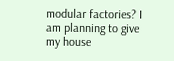modular factories? I am planning to give my house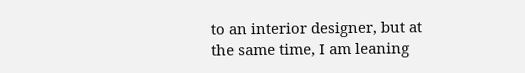to an interior designer, but at the same time, I am leaning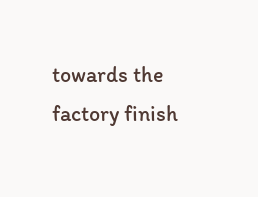towards the factory finish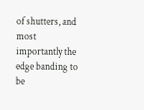of shutters, and most importantly the edge banding to be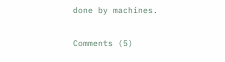done by machines.

Comments (5)